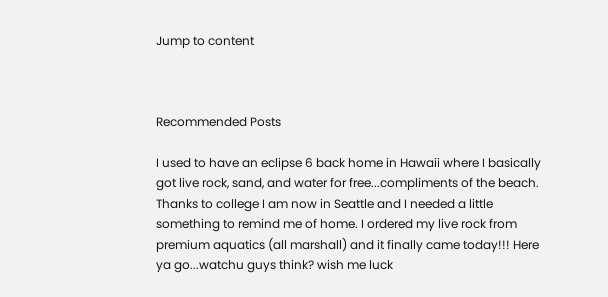Jump to content



Recommended Posts

I used to have an eclipse 6 back home in Hawaii where I basically got live rock, sand, and water for free...compliments of the beach. Thanks to college I am now in Seattle and I needed a little something to remind me of home. I ordered my live rock from premium aquatics (all marshall) and it finally came today!!! Here ya go...watchu guys think? wish me luck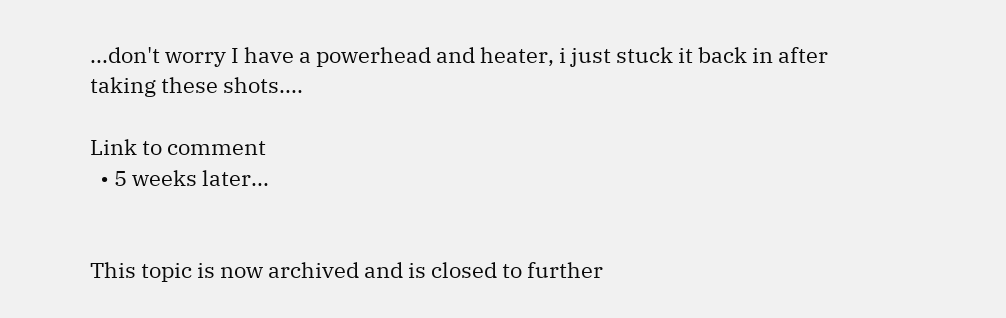...don't worry I have a powerhead and heater, i just stuck it back in after taking these shots....

Link to comment
  • 5 weeks later...


This topic is now archived and is closed to further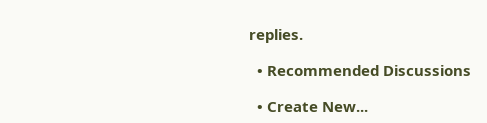replies.

  • Recommended Discussions

  • Create New...